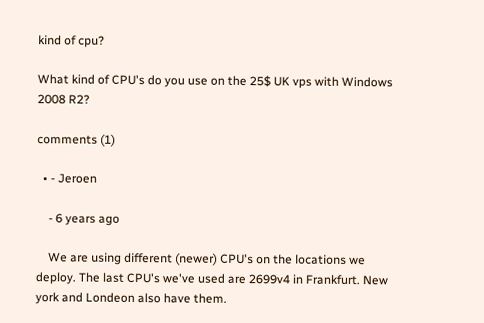kind of cpu?

What kind of CPU's do you use on the 25$ UK vps with Windows 2008 R2?

comments (1)

  • - Jeroen

    - 6 years ago

    We are using different (newer) CPU's on the locations we deploy. The last CPU's we've used are 2699v4 in Frankfurt. New york and Londeon also have them.